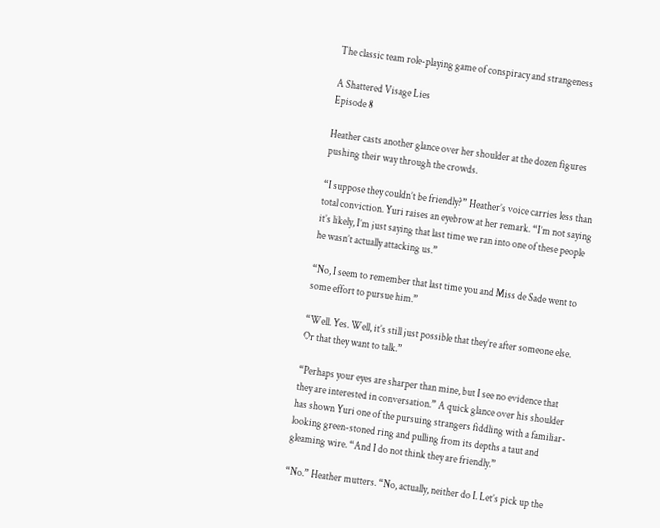The classic team role-playing game of conspiracy and strangeness

A Shattered Visage Lies
Episode 8

Heather casts another glance over her shoulder at the dozen figures pushing their way through the crowds.

“I suppose they couldn’t be friendly?” Heather’s voice carries less than total conviction. Yuri raises an eyebrow at her remark. “I’m not saying it’s likely, I’m just saying that last time we ran into one of these people he wasn’t actually attacking us.”

“No, I seem to remember that last time you and Miss de Sade went to some effort to pursue him.”

“Well. Yes. Well, it’s still just possible that they’re after someone else. Or that they want to talk.”

“Perhaps your eyes are sharper than mine, but I see no evidence that they are interested in conversation.” A quick glance over his shoulder has shown Yuri one of the pursuing strangers fiddling with a familiar-looking green-stoned ring and pulling from its depths a taut and gleaming wire. “And I do not think they are friendly.”

“No.” Heather mutters. “No, actually, neither do I. Let’s pick up the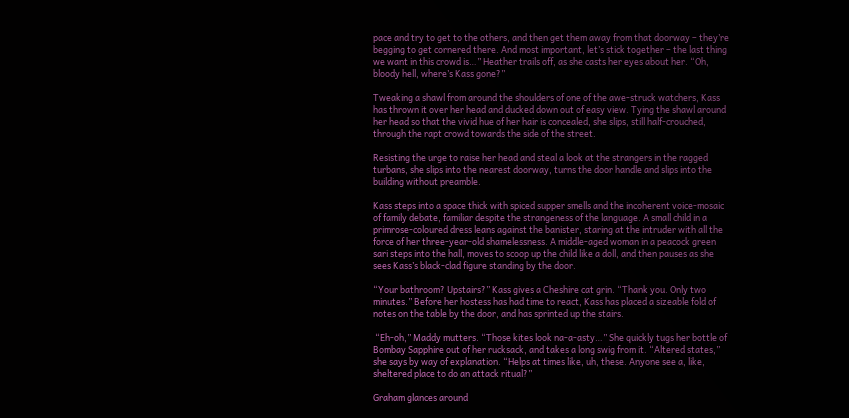pace and try to get to the others, and then get them away from that doorway – they’re begging to get cornered there. And most important, let’s stick together – the last thing we want in this crowd is…” Heather trails off, as she casts her eyes about her. “Oh, bloody hell, where’s Kass gone?”

Tweaking a shawl from around the shoulders of one of the awe-struck watchers, Kass has thrown it over her head and ducked down out of easy view. Tying the shawl around her head so that the vivid hue of her hair is concealed, she slips, still half-crouched, through the rapt crowd towards the side of the street.

Resisting the urge to raise her head and steal a look at the strangers in the ragged turbans, she slips into the nearest doorway, turns the door handle and slips into the building without preamble.

Kass steps into a space thick with spiced supper smells and the incoherent voice-mosaic of family debate, familiar despite the strangeness of the language. A small child in a primrose-coloured dress leans against the banister, staring at the intruder with all the force of her three-year-old shamelessness. A middle-aged woman in a peacock green sari steps into the hall, moves to scoop up the child like a doll, and then pauses as she sees Kass’s black-clad figure standing by the door.

“Your bathroom? Upstairs?” Kass gives a Cheshire cat grin. “Thank you. Only two minutes.” Before her hostess has had time to react, Kass has placed a sizeable fold of notes on the table by the door, and has sprinted up the stairs.

 “Eh-oh,” Maddy mutters. “Those kites look na-a-asty…” She quickly tugs her bottle of Bombay Sapphire out of her rucksack, and takes a long swig from it. “Altered states,” she says by way of explanation. “Helps at times like, uh, these. Anyone see a, like, sheltered place to do an attack ritual?”

Graham glances around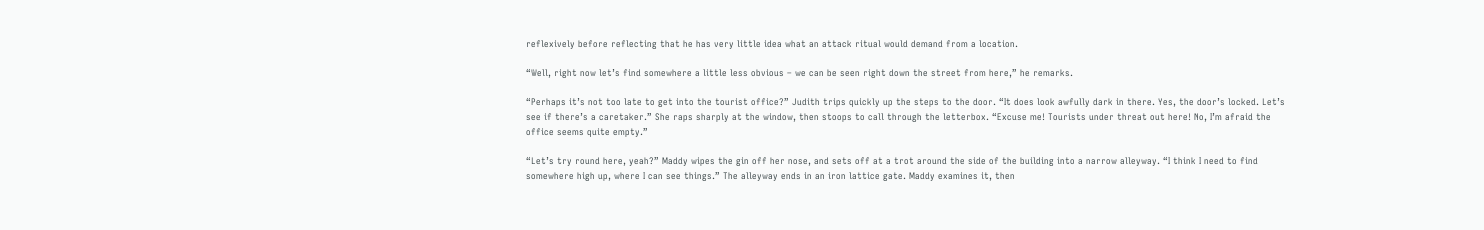reflexively before reflecting that he has very little idea what an attack ritual would demand from a location.

“Well, right now let’s find somewhere a little less obvious – we can be seen right down the street from here,” he remarks.

“Perhaps it’s not too late to get into the tourist office?” Judith trips quickly up the steps to the door. “It does look awfully dark in there. Yes, the door’s locked. Let’s see if there’s a caretaker.” She raps sharply at the window, then stoops to call through the letterbox. “Excuse me! Tourists under threat out here! No, I’m afraid the office seems quite empty.”

“Let’s try round here, yeah?” Maddy wipes the gin off her nose, and sets off at a trot around the side of the building into a narrow alleyway. “I think I need to find somewhere high up, where I can see things.” The alleyway ends in an iron lattice gate. Maddy examines it, then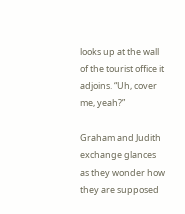looks up at the wall of the tourist office it adjoins. “Uh, cover me, yeah?”

Graham and Judith exchange glances as they wonder how they are supposed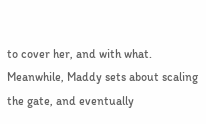to cover her, and with what. Meanwhile, Maddy sets about scaling the gate, and eventually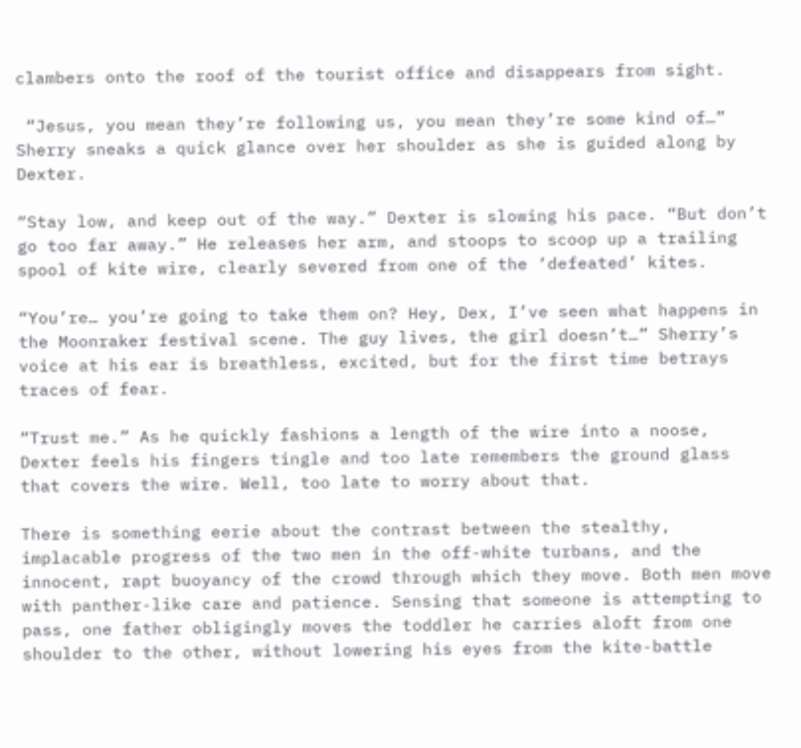clambers onto the roof of the tourist office and disappears from sight.

 “Jesus, you mean they’re following us, you mean they’re some kind of…” Sherry sneaks a quick glance over her shoulder as she is guided along by Dexter.

“Stay low, and keep out of the way.” Dexter is slowing his pace. “But don’t go too far away.” He releases her arm, and stoops to scoop up a trailing spool of kite wire, clearly severed from one of the ‘defeated’ kites.

“You’re… you’re going to take them on? Hey, Dex, I’ve seen what happens in the Moonraker festival scene. The guy lives, the girl doesn’t…” Sherry’s voice at his ear is breathless, excited, but for the first time betrays traces of fear.

“Trust me.” As he quickly fashions a length of the wire into a noose, Dexter feels his fingers tingle and too late remembers the ground glass that covers the wire. Well, too late to worry about that.

There is something eerie about the contrast between the stealthy, implacable progress of the two men in the off-white turbans, and the innocent, rapt buoyancy of the crowd through which they move. Both men move with panther-like care and patience. Sensing that someone is attempting to pass, one father obligingly moves the toddler he carries aloft from one shoulder to the other, without lowering his eyes from the kite-battle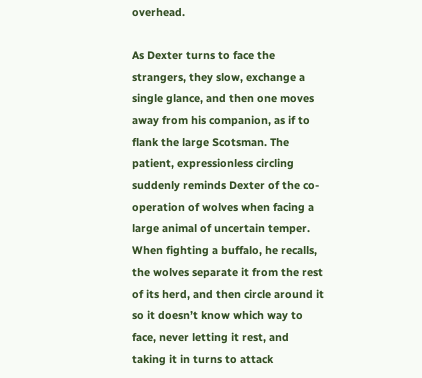overhead.

As Dexter turns to face the strangers, they slow, exchange a single glance, and then one moves away from his companion, as if to flank the large Scotsman. The patient, expressionless circling suddenly reminds Dexter of the co-operation of wolves when facing a large animal of uncertain temper. When fighting a buffalo, he recalls, the wolves separate it from the rest of its herd, and then circle around it so it doesn’t know which way to face, never letting it rest, and taking it in turns to attack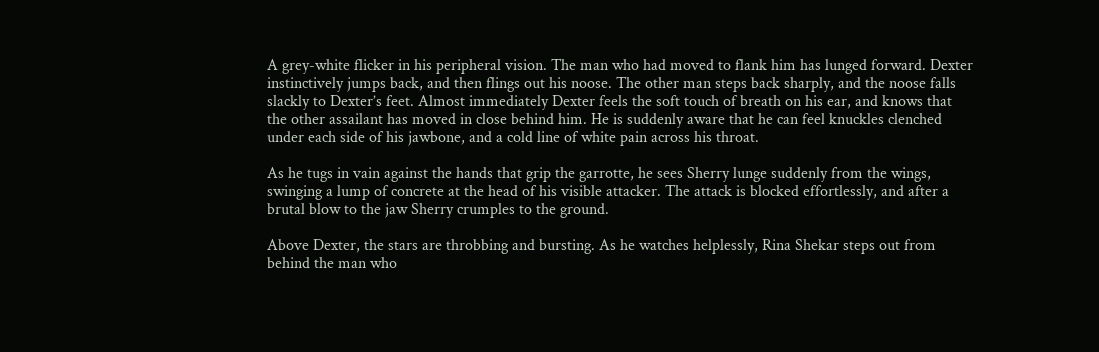A grey-white flicker in his peripheral vision. The man who had moved to flank him has lunged forward. Dexter instinctively jumps back, and then flings out his noose. The other man steps back sharply, and the noose falls slackly to Dexter’s feet. Almost immediately Dexter feels the soft touch of breath on his ear, and knows that the other assailant has moved in close behind him. He is suddenly aware that he can feel knuckles clenched under each side of his jawbone, and a cold line of white pain across his throat.

As he tugs in vain against the hands that grip the garrotte, he sees Sherry lunge suddenly from the wings, swinging a lump of concrete at the head of his visible attacker. The attack is blocked effortlessly, and after a brutal blow to the jaw Sherry crumples to the ground.

Above Dexter, the stars are throbbing and bursting. As he watches helplessly, Rina Shekar steps out from behind the man who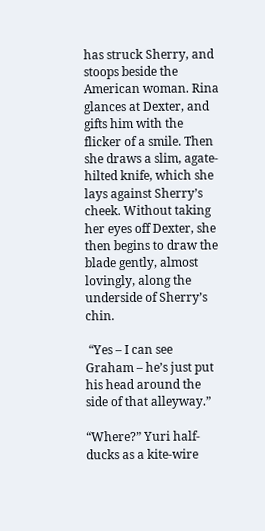has struck Sherry, and stoops beside the American woman. Rina glances at Dexter, and gifts him with the flicker of a smile. Then she draws a slim, agate-hilted knife, which she lays against Sherry’s cheek. Without taking her eyes off Dexter, she then begins to draw the blade gently, almost lovingly, along the underside of Sherry’s chin.

 “Yes – I can see Graham – he’s just put his head around the side of that alleyway.”

“Where?” Yuri half-ducks as a kite-wire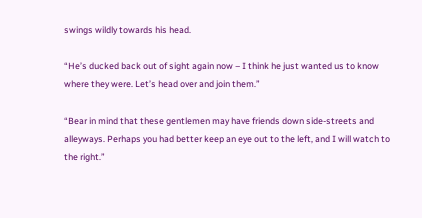swings wildly towards his head.

“He’s ducked back out of sight again now – I think he just wanted us to know where they were. Let’s head over and join them.”

“Bear in mind that these gentlemen may have friends down side-streets and alleyways. Perhaps you had better keep an eye out to the left, and I will watch to the right.”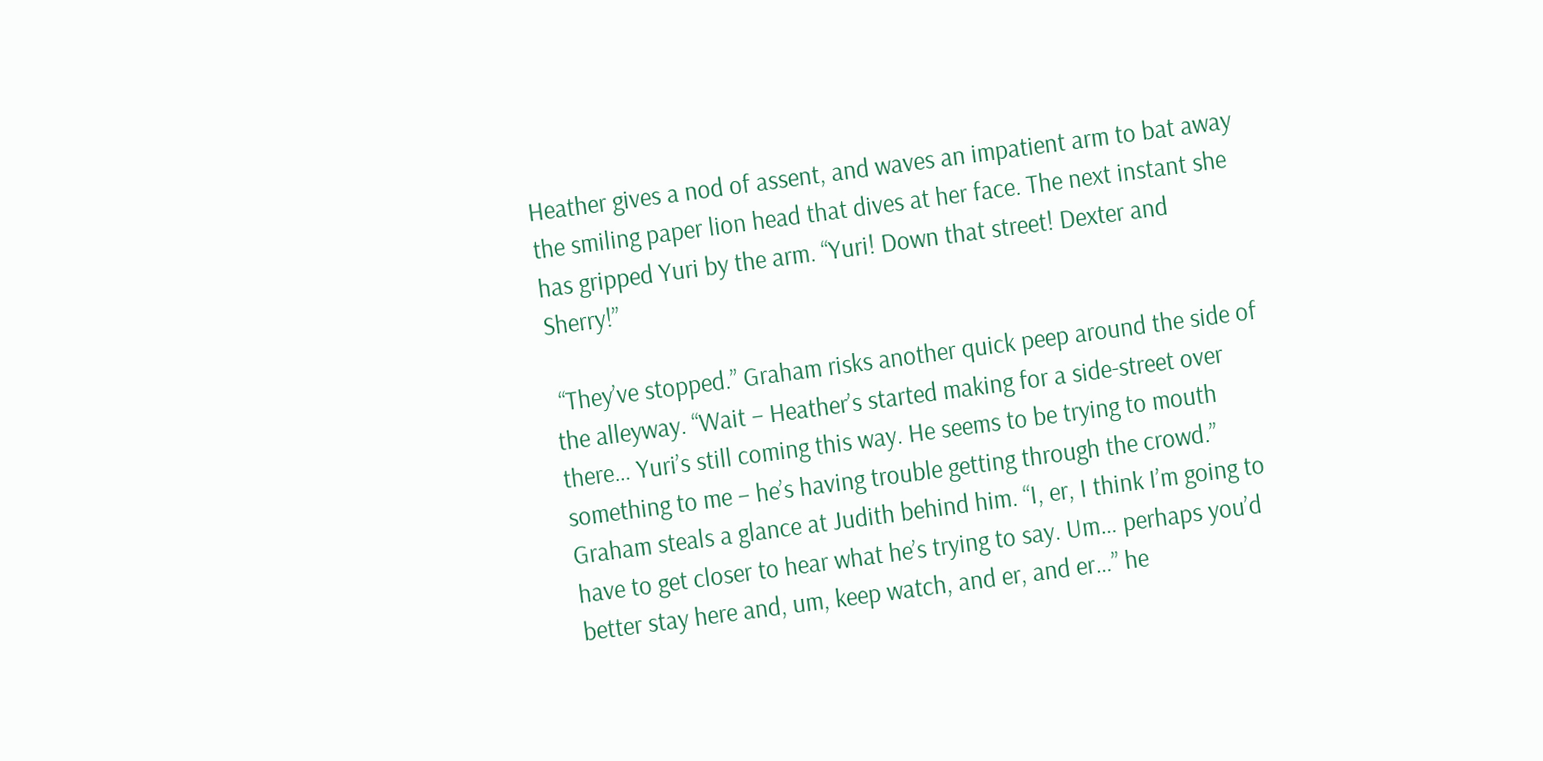Heather gives a nod of assent, and waves an impatient arm to bat away the smiling paper lion head that dives at her face. The next instant she has gripped Yuri by the arm. “Yuri! Down that street! Dexter and Sherry!”

 “They’ve stopped.” Graham risks another quick peep around the side of the alleyway. “Wait – Heather’s started making for a side-street over there… Yuri’s still coming this way. He seems to be trying to mouth something to me – he’s having trouble getting through the crowd.” Graham steals a glance at Judith behind him. “I, er, I think I’m going to have to get closer to hear what he’s trying to say. Um… perhaps you’d better stay here and, um, keep watch, and er, and er…” he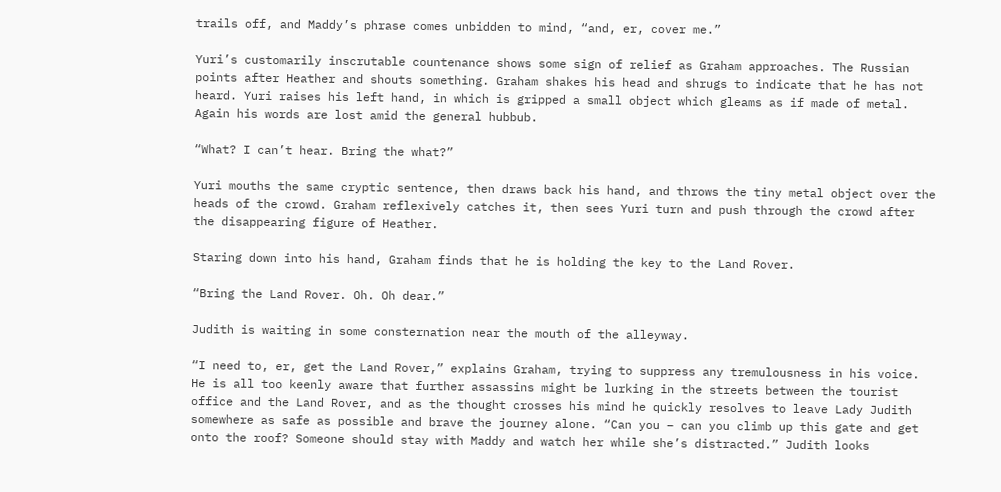trails off, and Maddy’s phrase comes unbidden to mind, “and, er, cover me.”

Yuri’s customarily inscrutable countenance shows some sign of relief as Graham approaches. The Russian points after Heather and shouts something. Graham shakes his head and shrugs to indicate that he has not heard. Yuri raises his left hand, in which is gripped a small object which gleams as if made of metal. Again his words are lost amid the general hubbub.

“What? I can’t hear. Bring the what?”

Yuri mouths the same cryptic sentence, then draws back his hand, and throws the tiny metal object over the heads of the crowd. Graham reflexively catches it, then sees Yuri turn and push through the crowd after the disappearing figure of Heather.

Staring down into his hand, Graham finds that he is holding the key to the Land Rover.

“Bring the Land Rover. Oh. Oh dear.”

Judith is waiting in some consternation near the mouth of the alleyway.

“I need to, er, get the Land Rover,” explains Graham, trying to suppress any tremulousness in his voice. He is all too keenly aware that further assassins might be lurking in the streets between the tourist office and the Land Rover, and as the thought crosses his mind he quickly resolves to leave Lady Judith somewhere as safe as possible and brave the journey alone. “Can you – can you climb up this gate and get onto the roof? Someone should stay with Maddy and watch her while she’s distracted.” Judith looks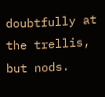doubtfully at the trellis, but nods.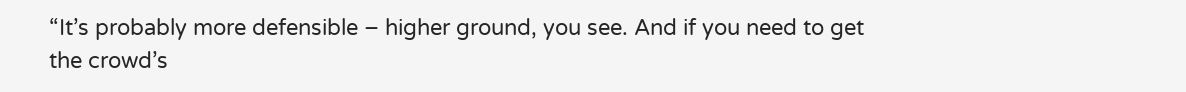“It’s probably more defensible – higher ground, you see. And if you need to get the crowd’s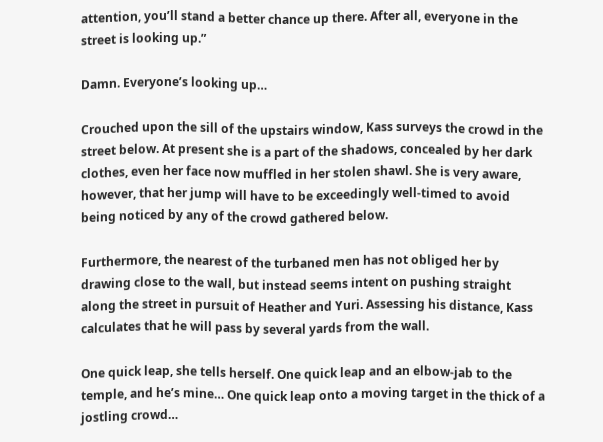attention, you’ll stand a better chance up there. After all, everyone in the street is looking up.”

Damn. Everyone’s looking up…

Crouched upon the sill of the upstairs window, Kass surveys the crowd in the street below. At present she is a part of the shadows, concealed by her dark clothes, even her face now muffled in her stolen shawl. She is very aware, however, that her jump will have to be exceedingly well-timed to avoid being noticed by any of the crowd gathered below.

Furthermore, the nearest of the turbaned men has not obliged her by drawing close to the wall, but instead seems intent on pushing straight along the street in pursuit of Heather and Yuri. Assessing his distance, Kass calculates that he will pass by several yards from the wall.

One quick leap, she tells herself. One quick leap and an elbow-jab to the temple, and he’s mine… One quick leap onto a moving target in the thick of a jostling crowd…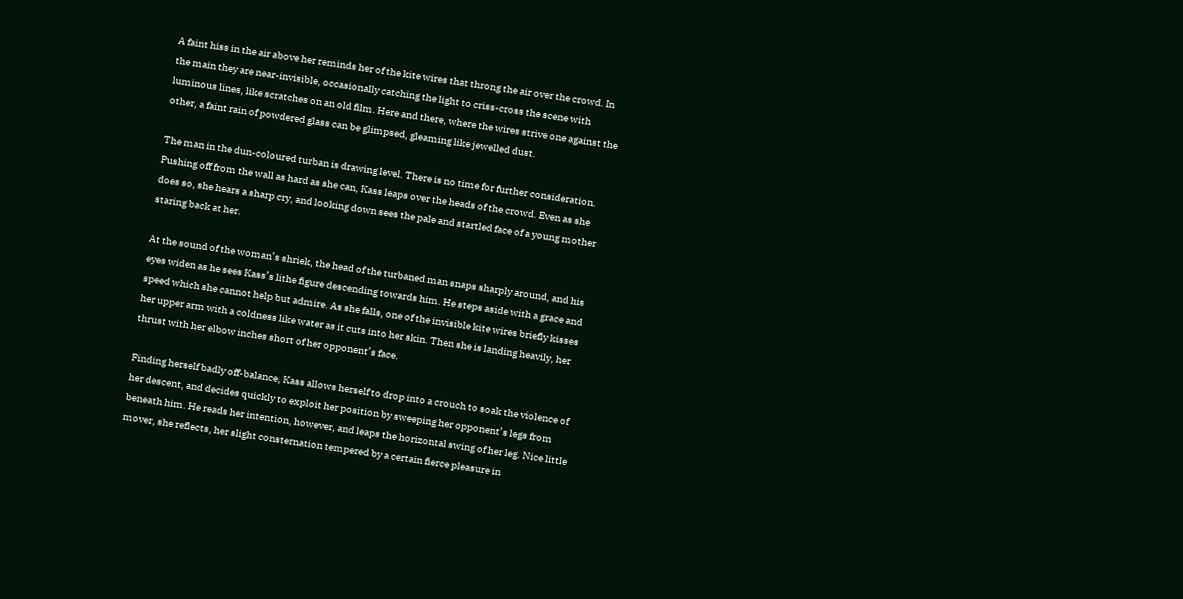A faint hiss in the air above her reminds her of the kite wires that throng the air over the crowd. In the main they are near-invisible, occasionally catching the light to criss-cross the scene with luminous lines, like scratches on an old film. Here and there, where the wires strive one against the other, a faint rain of powdered glass can be glimpsed, gleaming like jewelled dust.

The man in the dun-coloured turban is drawing level. There is no time for further consideration. Pushing off from the wall as hard as she can, Kass leaps over the heads of the crowd. Even as she does so, she hears a sharp cry, and looking down sees the pale and startled face of a young mother staring back at her.

At the sound of the woman’s shriek, the head of the turbaned man snaps sharply around, and his eyes widen as he sees Kass’s lithe figure descending towards him. He steps aside with a grace and speed which she cannot help but admire. As she falls, one of the invisible kite wires briefly kisses her upper arm with a coldness like water as it cuts into her skin. Then she is landing heavily, her thrust with her elbow inches short of her opponent’s face.

Finding herself badly off-balance, Kass allows herself to drop into a crouch to soak the violence of her descent, and decides quickly to exploit her position by sweeping her opponent’s legs from beneath him. He reads her intention, however, and leaps the horizontal swing of her leg. Nice little mover, she reflects, her slight consternation tempered by a certain fierce pleasure in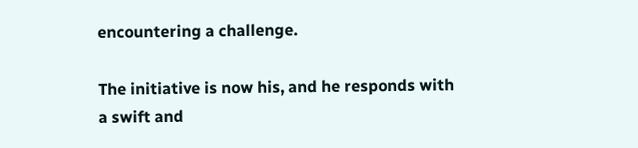encountering a challenge.

The initiative is now his, and he responds with a swift and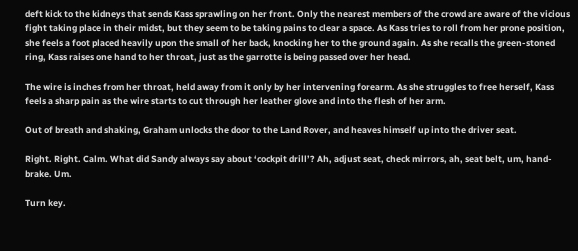deft kick to the kidneys that sends Kass sprawling on her front. Only the nearest members of the crowd are aware of the vicious fight taking place in their midst, but they seem to be taking pains to clear a space. As Kass tries to roll from her prone position, she feels a foot placed heavily upon the small of her back, knocking her to the ground again. As she recalls the green-stoned ring, Kass raises one hand to her throat, just as the garrotte is being passed over her head.

The wire is inches from her throat, held away from it only by her intervening forearm. As she struggles to free herself, Kass feels a sharp pain as the wire starts to cut through her leather glove and into the flesh of her arm.

Out of breath and shaking, Graham unlocks the door to the Land Rover, and heaves himself up into the driver seat.

Right. Right. Calm. What did Sandy always say about ‘cockpit drill’? Ah, adjust seat, check mirrors, ah, seat belt, um, hand-brake. Um.

Turn key.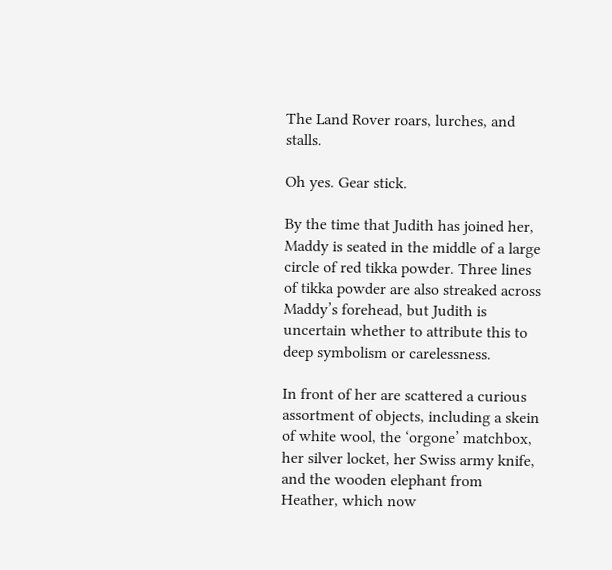The Land Rover roars, lurches, and stalls.

Oh yes. Gear stick.

By the time that Judith has joined her, Maddy is seated in the middle of a large circle of red tikka powder. Three lines of tikka powder are also streaked across Maddy’s forehead, but Judith is uncertain whether to attribute this to deep symbolism or carelessness.

In front of her are scattered a curious assortment of objects, including a skein of white wool, the ‘orgone’ matchbox, her silver locket, her Swiss army knife, and the wooden elephant from Heather, which now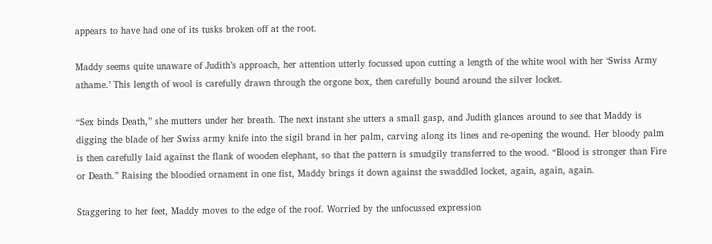appears to have had one of its tusks broken off at the root.

Maddy seems quite unaware of Judith’s approach, her attention utterly focussed upon cutting a length of the white wool with her ‘Swiss Army athame.’ This length of wool is carefully drawn through the orgone box, then carefully bound around the silver locket.

“Sex binds Death,” she mutters under her breath. The next instant she utters a small gasp, and Judith glances around to see that Maddy is digging the blade of her Swiss army knife into the sigil brand in her palm, carving along its lines and re-opening the wound. Her bloody palm is then carefully laid against the flank of wooden elephant, so that the pattern is smudgily transferred to the wood. “Blood is stronger than Fire or Death.” Raising the bloodied ornament in one fist, Maddy brings it down against the swaddled locket, again, again, again.

Staggering to her feet, Maddy moves to the edge of the roof. Worried by the unfocussed expression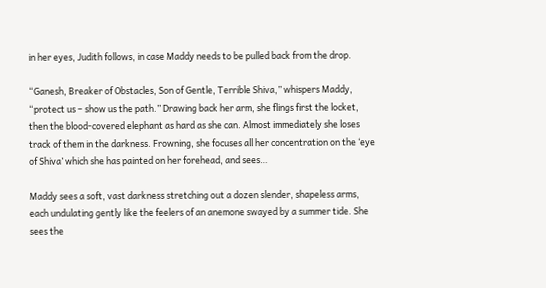in her eyes, Judith follows, in case Maddy needs to be pulled back from the drop.

“Ganesh, Breaker of Obstacles, Son of Gentle, Terrible Shiva,” whispers Maddy, “protect us – show us the path.” Drawing back her arm, she flings first the locket, then the blood-covered elephant as hard as she can. Almost immediately she loses track of them in the darkness. Frowning, she focuses all her concentration on the ‘eye of Shiva’ which she has painted on her forehead, and sees…

Maddy sees a soft, vast darkness stretching out a dozen slender, shapeless arms, each undulating gently like the feelers of an anemone swayed by a summer tide. She sees the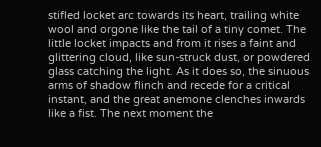stifled locket arc towards its heart, trailing white wool and orgone like the tail of a tiny comet. The little locket impacts and from it rises a faint and glittering cloud, like sun-struck dust, or powdered glass catching the light. As it does so, the sinuous arms of shadow flinch and recede for a critical instant, and the great anemone clenches inwards like a fist. The next moment the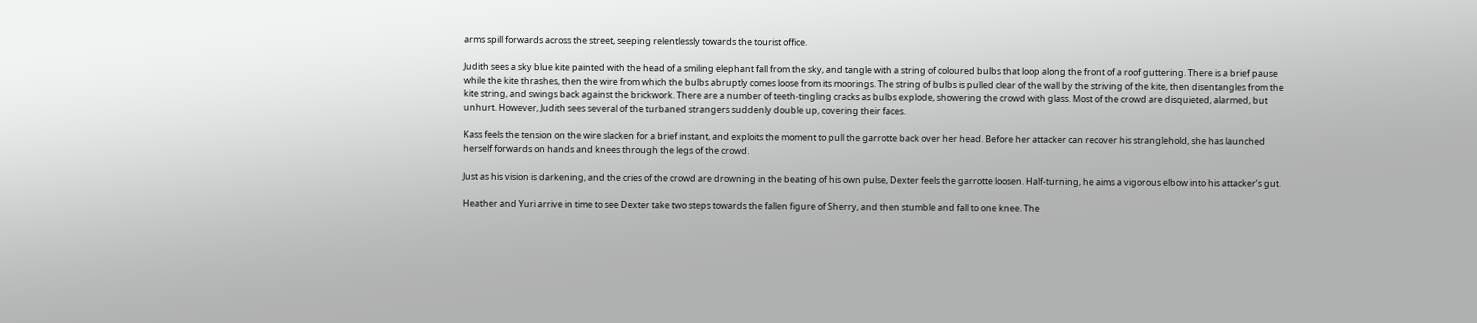arms spill forwards across the street, seeping relentlessly towards the tourist office.

Judith sees a sky blue kite painted with the head of a smiling elephant fall from the sky, and tangle with a string of coloured bulbs that loop along the front of a roof guttering. There is a brief pause while the kite thrashes, then the wire from which the bulbs abruptly comes loose from its moorings. The string of bulbs is pulled clear of the wall by the striving of the kite, then disentangles from the kite string, and swings back against the brickwork. There are a number of teeth-tingling cracks as bulbs explode, showering the crowd with glass. Most of the crowd are disquieted, alarmed, but unhurt. However, Judith sees several of the turbaned strangers suddenly double up, covering their faces.

Kass feels the tension on the wire slacken for a brief instant, and exploits the moment to pull the garrotte back over her head. Before her attacker can recover his stranglehold, she has launched herself forwards on hands and knees through the legs of the crowd.

Just as his vision is darkening, and the cries of the crowd are drowning in the beating of his own pulse, Dexter feels the garrotte loosen. Half-turning, he aims a vigorous elbow into his attacker’s gut.

Heather and Yuri arrive in time to see Dexter take two steps towards the fallen figure of Sherry, and then stumble and fall to one knee. The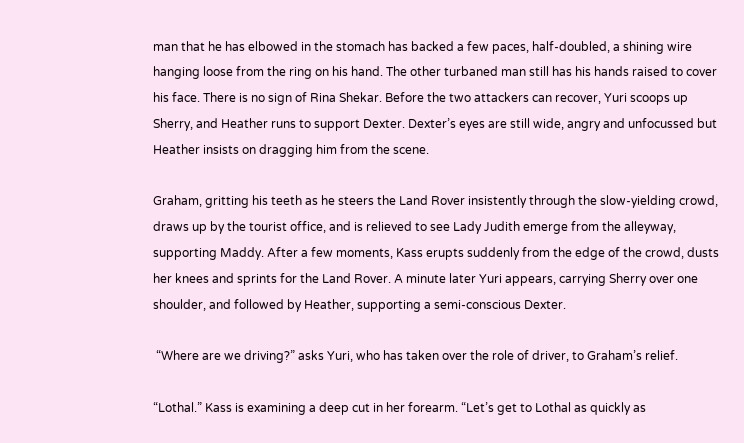man that he has elbowed in the stomach has backed a few paces, half-doubled, a shining wire hanging loose from the ring on his hand. The other turbaned man still has his hands raised to cover his face. There is no sign of Rina Shekar. Before the two attackers can recover, Yuri scoops up Sherry, and Heather runs to support Dexter. Dexter’s eyes are still wide, angry and unfocussed but Heather insists on dragging him from the scene.

Graham, gritting his teeth as he steers the Land Rover insistently through the slow-yielding crowd, draws up by the tourist office, and is relieved to see Lady Judith emerge from the alleyway, supporting Maddy. After a few moments, Kass erupts suddenly from the edge of the crowd, dusts her knees and sprints for the Land Rover. A minute later Yuri appears, carrying Sherry over one shoulder, and followed by Heather, supporting a semi-conscious Dexter.

 “Where are we driving?” asks Yuri, who has taken over the role of driver, to Graham’s relief.

“Lothal.” Kass is examining a deep cut in her forearm. “Let’s get to Lothal as quickly as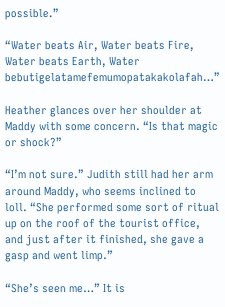possible.”

“Water beats Air, Water beats Fire, Water beats Earth, Water bebutigelatamefemumopatakakolafah…”

Heather glances over her shoulder at Maddy with some concern. “Is that magic or shock?”

“I’m not sure.” Judith still had her arm around Maddy, who seems inclined to loll. “She performed some sort of ritual up on the roof of the tourist office, and just after it finished, she gave a gasp and went limp.”

“She’s seen me…” It is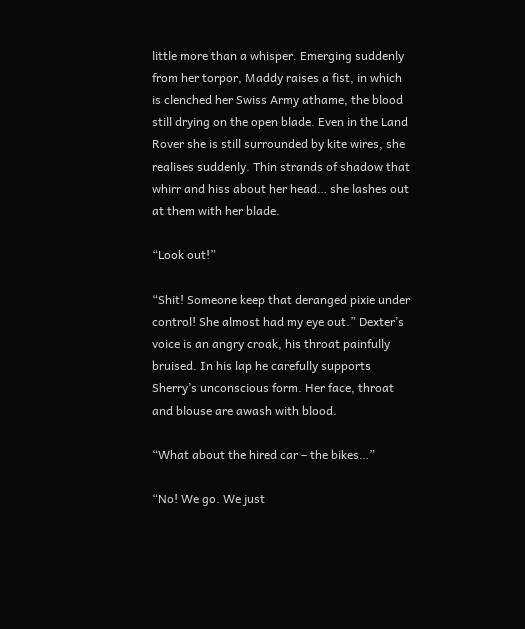little more than a whisper. Emerging suddenly from her torpor, Maddy raises a fist, in which is clenched her Swiss Army athame, the blood still drying on the open blade. Even in the Land Rover she is still surrounded by kite wires, she realises suddenly. Thin strands of shadow that whirr and hiss about her head… she lashes out at them with her blade.

“Look out!”

“Shit! Someone keep that deranged pixie under control! She almost had my eye out.” Dexter’s voice is an angry croak, his throat painfully bruised. In his lap he carefully supports Sherry’s unconscious form. Her face, throat and blouse are awash with blood.

“What about the hired car – the bikes…”

“No! We go. We just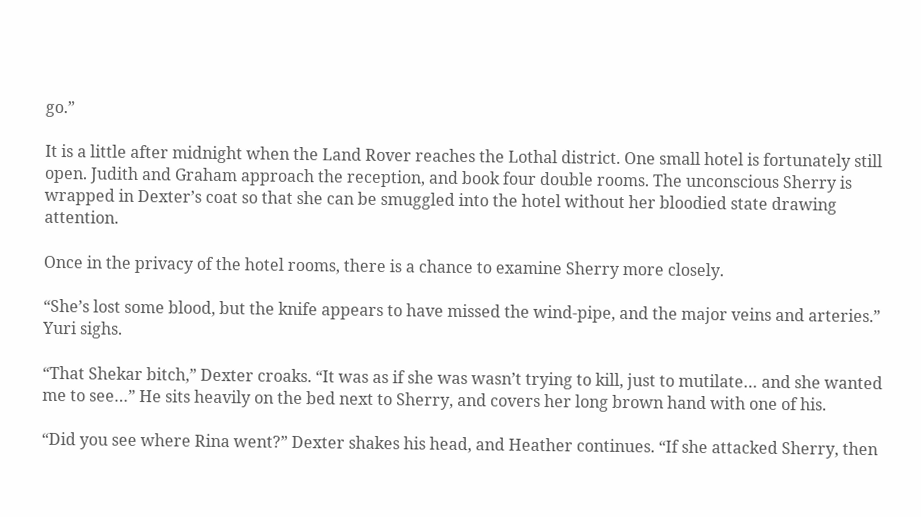go.”

It is a little after midnight when the Land Rover reaches the Lothal district. One small hotel is fortunately still open. Judith and Graham approach the reception, and book four double rooms. The unconscious Sherry is wrapped in Dexter’s coat so that she can be smuggled into the hotel without her bloodied state drawing attention.

Once in the privacy of the hotel rooms, there is a chance to examine Sherry more closely.

“She’s lost some blood, but the knife appears to have missed the wind-pipe, and the major veins and arteries.” Yuri sighs.

“That Shekar bitch,” Dexter croaks. “It was as if she was wasn’t trying to kill, just to mutilate… and she wanted me to see…” He sits heavily on the bed next to Sherry, and covers her long brown hand with one of his.

“Did you see where Rina went?” Dexter shakes his head, and Heather continues. “If she attacked Sherry, then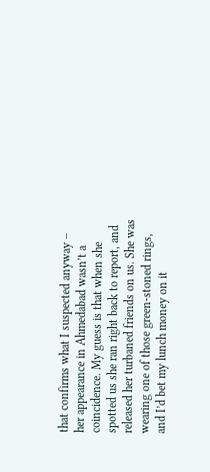that confirms what I suspected anyway – her appearance in Ahmedabad wasn’t a coincidence. My guess is that when she spotted us she ran right back to report, and released her turbaned friends on us. She was wearing one of those green-stoned rings, and I’d bet my lunch money on it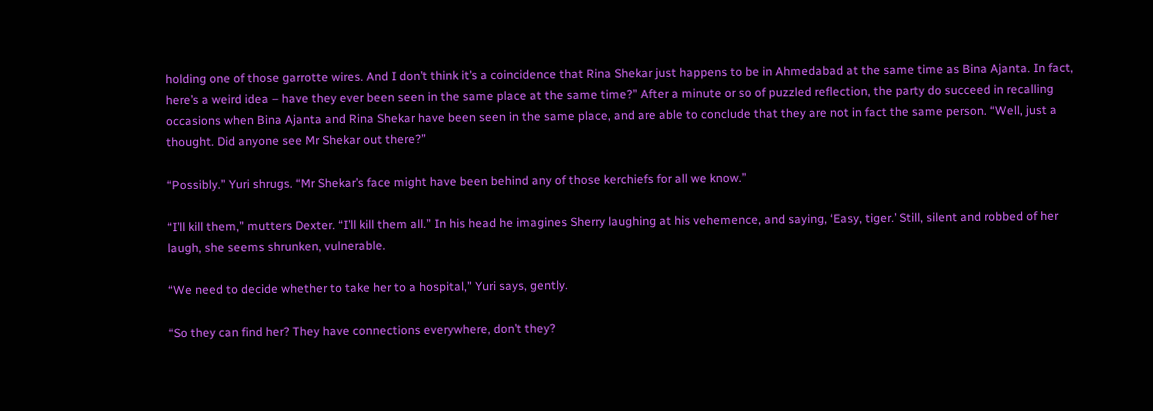holding one of those garrotte wires. And I don’t think it’s a coincidence that Rina Shekar just happens to be in Ahmedabad at the same time as Bina Ajanta. In fact, here’s a weird idea – have they ever been seen in the same place at the same time?” After a minute or so of puzzled reflection, the party do succeed in recalling occasions when Bina Ajanta and Rina Shekar have been seen in the same place, and are able to conclude that they are not in fact the same person. “Well, just a thought. Did anyone see Mr Shekar out there?”

“Possibly.” Yuri shrugs. “Mr Shekar’s face might have been behind any of those kerchiefs for all we know.”

“I’ll kill them,” mutters Dexter. “I’ll kill them all.” In his head he imagines Sherry laughing at his vehemence, and saying, ‘Easy, tiger.’ Still, silent and robbed of her laugh, she seems shrunken, vulnerable.

“We need to decide whether to take her to a hospital,” Yuri says, gently.

“So they can find her? They have connections everywhere, don’t they?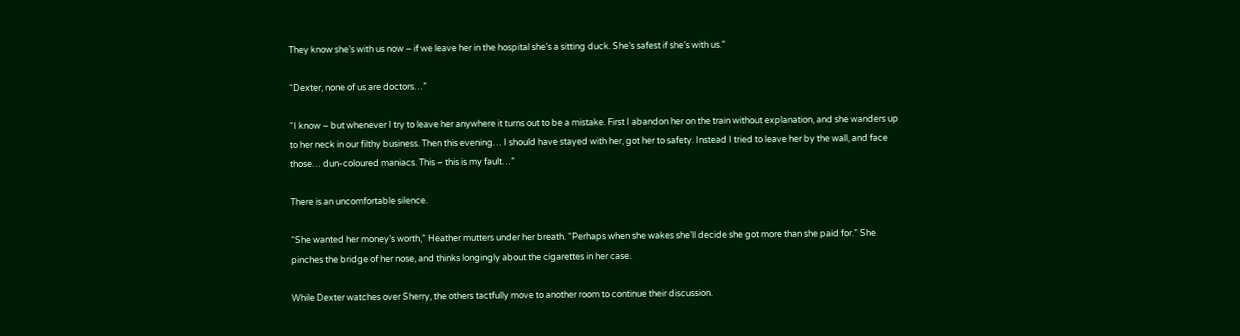They know she’s with us now – if we leave her in the hospital she’s a sitting duck. She’s safest if she’s with us.”

“Dexter, none of us are doctors…”

“I know – but whenever I try to leave her anywhere it turns out to be a mistake. First I abandon her on the train without explanation, and she wanders up to her neck in our filthy business. Then this evening… I should have stayed with her, got her to safety. Instead I tried to leave her by the wall, and face those… dun-coloured maniacs. This – this is my fault…”

There is an uncomfortable silence.

“She wanted her money’s worth,” Heather mutters under her breath. “Perhaps when she wakes she’ll decide she got more than she paid for.” She pinches the bridge of her nose, and thinks longingly about the cigarettes in her case.

While Dexter watches over Sherry, the others tactfully move to another room to continue their discussion.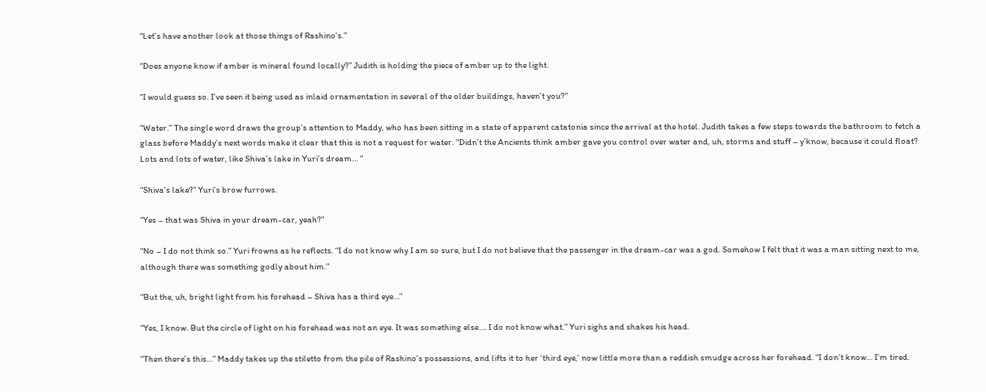“Let’s have another look at those things of Rashino’s.”

“Does anyone know if amber is mineral found locally?” Judith is holding the piece of amber up to the light.

“I would guess so. I’ve seen it being used as inlaid ornamentation in several of the older buildings, haven’t you?”

“Water.” The single word draws the group’s attention to Maddy, who has been sitting in a state of apparent catatonia since the arrival at the hotel. Judith takes a few steps towards the bathroom to fetch a glass before Maddy’s next words make it clear that this is not a request for water. “Didn’t the Ancients think amber gave you control over water and, uh, storms and stuff – y’know, because it could float? Lots and lots of water, like Shiva’s lake in Yuri’s dream… “

“Shiva’s lake?” Yuri’s brow furrows.

“Yes – that was Shiva in your dream-car, yeah?”

“No – I do not think so.” Yuri frowns as he reflects. “I do not know why I am so sure, but I do not believe that the passenger in the dream-car was a god. Somehow I felt that it was a man sitting next to me, although there was something godly about him.”

“But the, uh, bright light from his forehead – Shiva has a third eye…”

“Yes, I know. But the circle of light on his forehead was not an eye. It was something else…. I do not know what.” Yuri sighs and shakes his head.

“Then there’s this…” Maddy takes up the stiletto from the pile of Rashino’s possessions, and lifts it to her ‘third eye,’ now little more than a reddish smudge across her forehead. “I don’t know… I’m tired.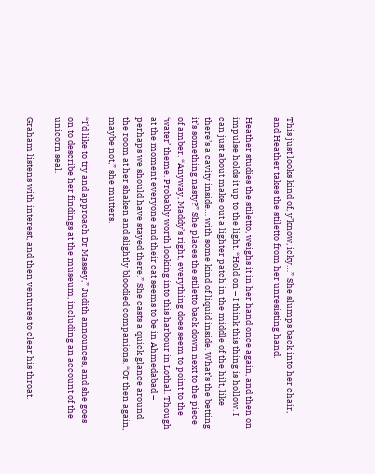This just looks kind of, y’know, icky…” She slumps back into her chair, and Heather takes the stiletto from her unresisting hand.

Heather studies the stiletto, weighs it in her hand once again, and then on impulse holds it up to the light. “Hold on – I think this thing is hollow. I can just about make out a lighter patch in the middle of the hilt, like there’s a cavity inside… with some kind of liquid inside. What’s the betting it’s something nasty?” She places the stiletto back down next to the piece of amber. “Anyway, Maddy’s right, everything does seem to point to the ‘water’ theme. Probably worth looking into this harbour in Lothal. Though at the moment everyone and their cat seems to be in Ahmedabad – perhaps we should have stayed there.” She casts a quick glance around the room at her shaken and slightly bloodied companions. “Or then again, maybe not,” she mutters.

“I’d like to try and approach Dr Massey,” Judith announces, and she goes on to describe her findings at the museum, including an account of the unicorn seal.

Graham listens with interest, and then ventures to clear his throat.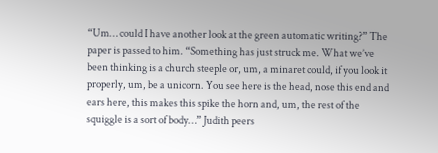“Um… could I have another look at the green automatic writing?” The paper is passed to him. “Something has just struck me. What we’ve been thinking is a church steeple or, um, a minaret could, if you look it properly, um, be a unicorn. You see here is the head, nose this end and ears here, this makes this spike the horn and, um, the rest of the squiggle is a sort of body…” Judith peers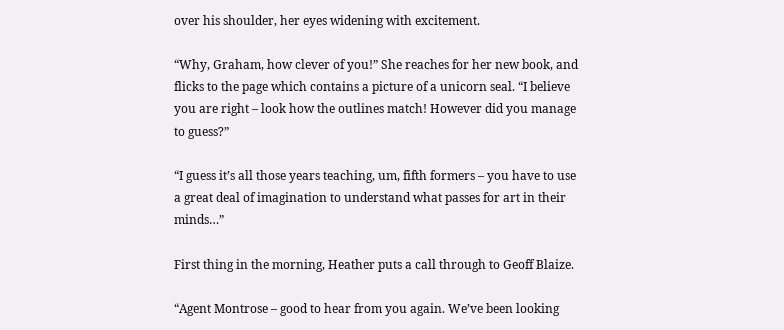over his shoulder, her eyes widening with excitement.

“Why, Graham, how clever of you!” She reaches for her new book, and flicks to the page which contains a picture of a unicorn seal. “I believe you are right – look how the outlines match! However did you manage to guess?”

“I guess it’s all those years teaching, um, fifth formers – you have to use a great deal of imagination to understand what passes for art in their minds…”

First thing in the morning, Heather puts a call through to Geoff Blaize.

“Agent Montrose – good to hear from you again. We’ve been looking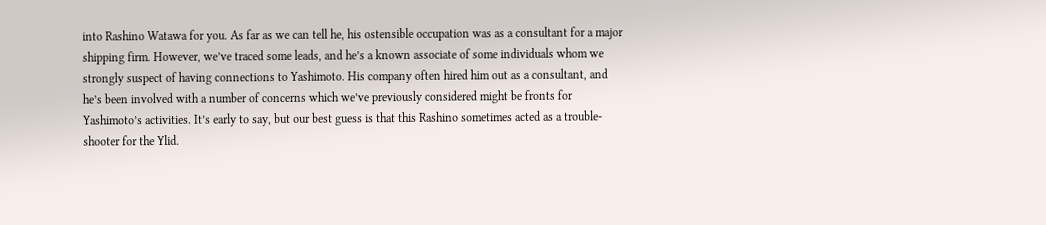into Rashino Watawa for you. As far as we can tell he, his ostensible occupation was as a consultant for a major shipping firm. However, we’ve traced some leads, and he’s a known associate of some individuals whom we strongly suspect of having connections to Yashimoto. His company often hired him out as a consultant, and he’s been involved with a number of concerns which we’ve previously considered might be fronts for Yashimoto’s activities. It’s early to say, but our best guess is that this Rashino sometimes acted as a trouble-shooter for the Ylid.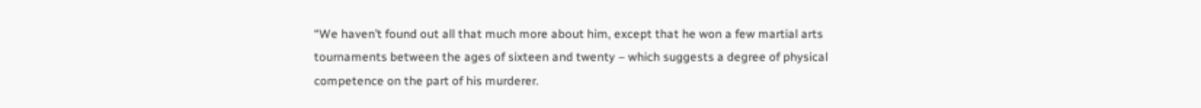“We haven’t found out all that much more about him, except that he won a few martial arts tournaments between the ages of sixteen and twenty – which suggests a degree of physical competence on the part of his murderer.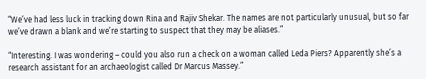“We’ve had less luck in tracking down Rina and Rajiv Shekar. The names are not particularly unusual, but so far we’ve drawn a blank and we’re starting to suspect that they may be aliases.”

“Interesting. I was wondering – could you also run a check on a woman called Leda Piers? Apparently she’s a research assistant for an archaeologist called Dr Marcus Massey.”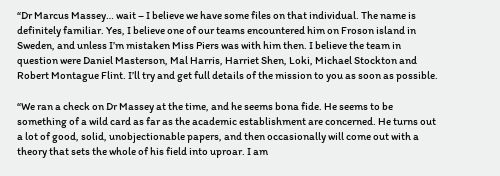“Dr Marcus Massey… wait – I believe we have some files on that individual. The name is definitely familiar. Yes, I believe one of our teams encountered him on Froson island in Sweden, and unless I’m mistaken Miss Piers was with him then. I believe the team in question were Daniel Masterson, Mal Harris, Harriet Shen, Loki, Michael Stockton and Robert Montague Flint. I’ll try and get full details of the mission to you as soon as possible.

“We ran a check on Dr Massey at the time, and he seems bona fide. He seems to be something of a wild card as far as the academic establishment are concerned. He turns out a lot of good, solid, unobjectionable papers, and then occasionally will come out with a theory that sets the whole of his field into uproar. I am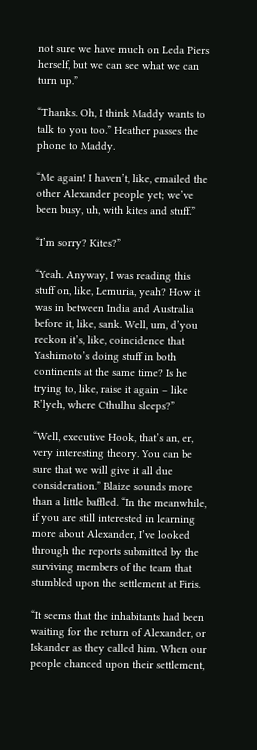not sure we have much on Leda Piers herself, but we can see what we can turn up.”

“Thanks. Oh, I think Maddy wants to talk to you too.” Heather passes the phone to Maddy.

“Me again! I haven’t, like, emailed the other Alexander people yet; we’ve been busy, uh, with kites and stuff.”

“I’m sorry? Kites?”

“Yeah. Anyway, I was reading this stuff on, like, Lemuria, yeah? How it was in between India and Australia before it, like, sank. Well, um, d’you reckon it’s, like, coincidence that Yashimoto’s doing stuff in both continents at the same time? Is he trying to, like, raise it again – like R’lyeh, where Cthulhu sleeps?”

“Well, executive Hook, that’s an, er, very interesting theory. You can be sure that we will give it all due consideration.” Blaize sounds more than a little baffled. “In the meanwhile, if you are still interested in learning more about Alexander, I’ve looked through the reports submitted by the surviving members of the team that stumbled upon the settlement at Firis.

“It seems that the inhabitants had been waiting for the return of Alexander, or Iskander as they called him. When our people chanced upon their settlement,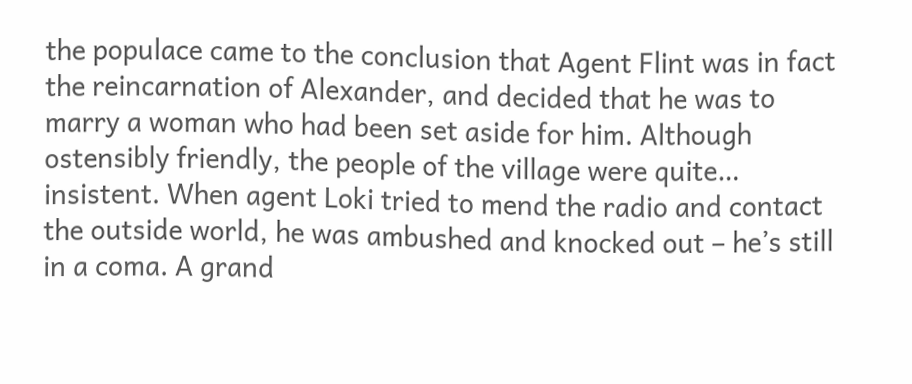the populace came to the conclusion that Agent Flint was in fact the reincarnation of Alexander, and decided that he was to marry a woman who had been set aside for him. Although ostensibly friendly, the people of the village were quite… insistent. When agent Loki tried to mend the radio and contact the outside world, he was ambushed and knocked out – he’s still in a coma. A grand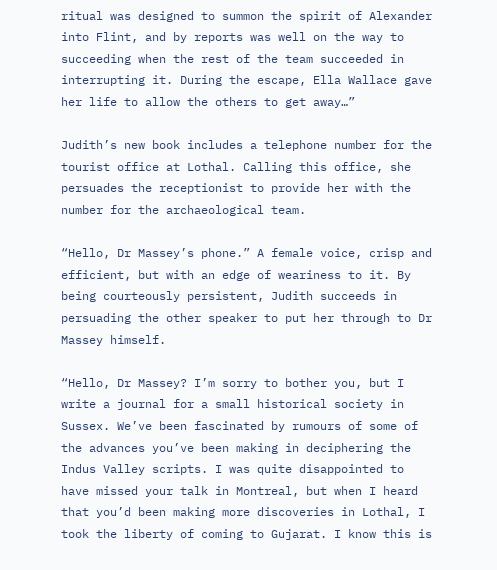ritual was designed to summon the spirit of Alexander into Flint, and by reports was well on the way to succeeding when the rest of the team succeeded in interrupting it. During the escape, Ella Wallace gave her life to allow the others to get away…”

Judith’s new book includes a telephone number for the tourist office at Lothal. Calling this office, she persuades the receptionist to provide her with the number for the archaeological team.

“Hello, Dr Massey’s phone.” A female voice, crisp and efficient, but with an edge of weariness to it. By being courteously persistent, Judith succeeds in persuading the other speaker to put her through to Dr Massey himself.

“Hello, Dr Massey? I’m sorry to bother you, but I write a journal for a small historical society in Sussex. We’ve been fascinated by rumours of some of the advances you’ve been making in deciphering the Indus Valley scripts. I was quite disappointed to have missed your talk in Montreal, but when I heard that you’d been making more discoveries in Lothal, I took the liberty of coming to Gujarat. I know this is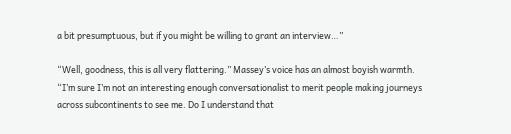a bit presumptuous, but if you might be willing to grant an interview…”

“Well, goodness, this is all very flattering.” Massey’s voice has an almost boyish warmth. “I’m sure I’m not an interesting enough conversationalist to merit people making journeys across subcontinents to see me. Do I understand that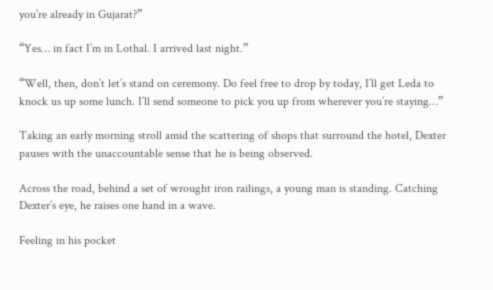you’re already in Gujarat?”

“Yes… in fact I’m in Lothal. I arrived last night.”

“Well, then, don’t let’s stand on ceremony. Do feel free to drop by today, I’ll get Leda to knock us up some lunch. I’ll send someone to pick you up from wherever you’re staying…”

Taking an early morning stroll amid the scattering of shops that surround the hotel, Dexter pauses with the unaccountable sense that he is being observed.

Across the road, behind a set of wrought iron railings, a young man is standing. Catching Dexter’s eye, he raises one hand in a wave.

Feeling in his pocket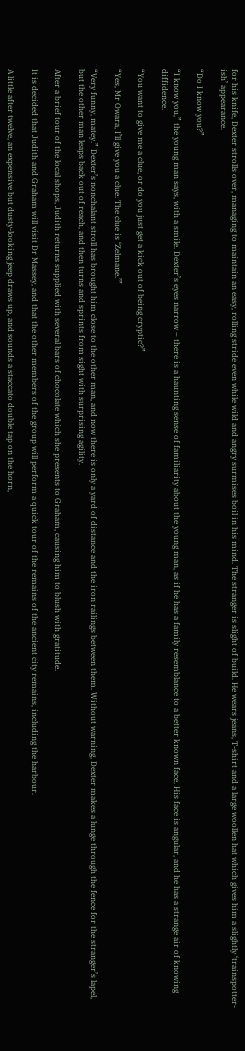for his knife, Dexter strolls over, managing to maintain an easy, rolling stride even while wild and angry surmises boil in his mind. The stranger is slight of build. He wears jeans, T-shirt and a large woollen hat which gives him a slightly ‘trainspotter-ish’ appearance.

“Do I know you?”

“I know you,” the young man says, with a smile. Dexter’s eyes narrow – there is a haunting sense of familiarity about the young man, as if he has a family resemblance to a better known face. His face is angular, and he has a strange air of knowing diffidence.

“You want to give me a clue, or do you just get a kick out of being cryptic?”

“Yes, Mr Owara, I’ll give you a clue. The clue is ‘Zelmane.’”

“Very funny, matey.” Dexter’s nonchalant stroll has brought him close to the other man, and now there is only a yard of distance and the iron railings between them. Without warning, Dexter makes a lunge through the fence for the stranger’s lapel, but the other man leaps back out of reach, and then turns and sprints from sight with surprising agility.

After a brief tour of the local shops, Judith returns supplied with several bars of chocolate which she presents to Graham, causing him to blush with gratitude.

It is decided that Judith and Graham will visit Dr Massey, and that the other members of the group will perform a quick tour of the remains of the ancient city remains, including the harbour.

A little after twelve, an expensive but dusty-looking jeep draws up, and sounds a staccato double tap on the horn,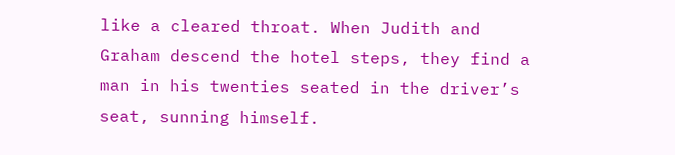like a cleared throat. When Judith and Graham descend the hotel steps, they find a man in his twenties seated in the driver’s seat, sunning himself.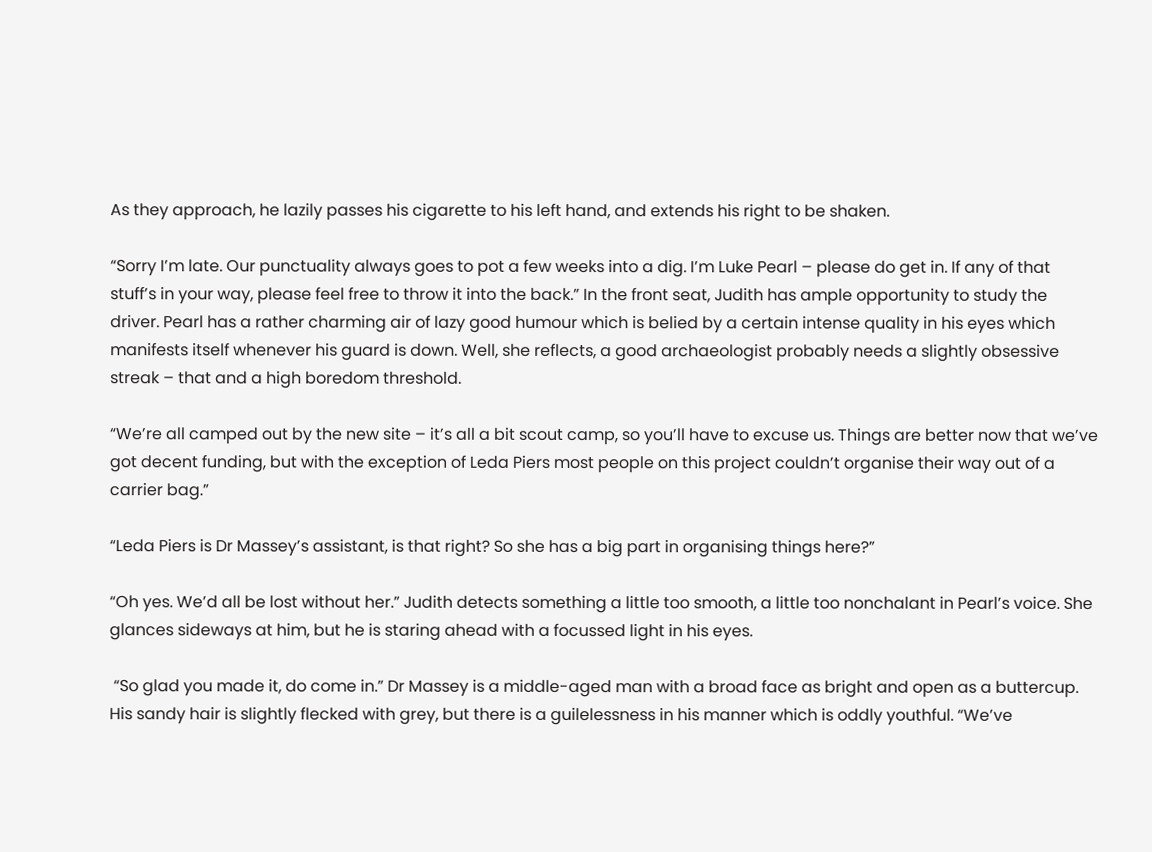As they approach, he lazily passes his cigarette to his left hand, and extends his right to be shaken.

“Sorry I’m late. Our punctuality always goes to pot a few weeks into a dig. I’m Luke Pearl – please do get in. If any of that stuff’s in your way, please feel free to throw it into the back.” In the front seat, Judith has ample opportunity to study the driver. Pearl has a rather charming air of lazy good humour which is belied by a certain intense quality in his eyes which manifests itself whenever his guard is down. Well, she reflects, a good archaeologist probably needs a slightly obsessive streak – that and a high boredom threshold.

“We’re all camped out by the new site – it’s all a bit scout camp, so you’ll have to excuse us. Things are better now that we’ve got decent funding, but with the exception of Leda Piers most people on this project couldn’t organise their way out of a carrier bag.”

“Leda Piers is Dr Massey’s assistant, is that right? So she has a big part in organising things here?”

“Oh yes. We’d all be lost without her.” Judith detects something a little too smooth, a little too nonchalant in Pearl’s voice. She glances sideways at him, but he is staring ahead with a focussed light in his eyes.

 “So glad you made it, do come in.” Dr Massey is a middle-aged man with a broad face as bright and open as a buttercup. His sandy hair is slightly flecked with grey, but there is a guilelessness in his manner which is oddly youthful. “We’ve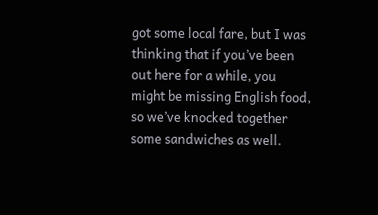got some local fare, but I was thinking that if you’ve been out here for a while, you might be missing English food, so we’ve knocked together some sandwiches as well.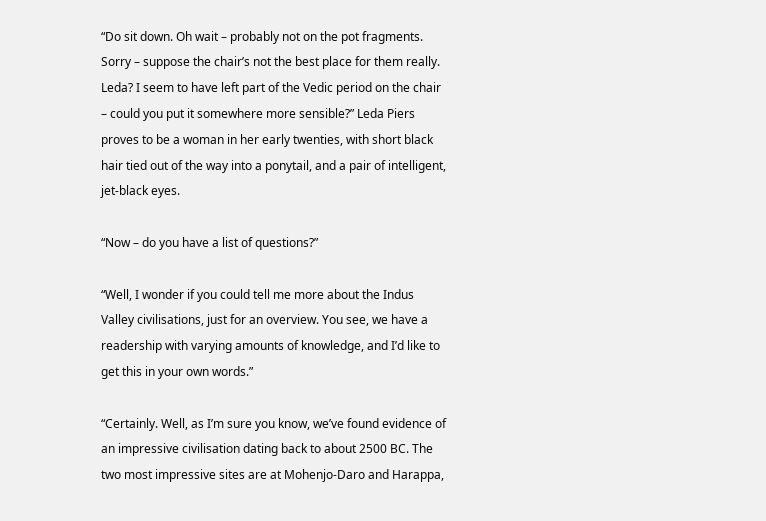“Do sit down. Oh wait – probably not on the pot fragments. Sorry – suppose the chair’s not the best place for them really. Leda? I seem to have left part of the Vedic period on the chair – could you put it somewhere more sensible?” Leda Piers proves to be a woman in her early twenties, with short black hair tied out of the way into a ponytail, and a pair of intelligent, jet-black eyes.

“Now – do you have a list of questions?”

“Well, I wonder if you could tell me more about the Indus Valley civilisations, just for an overview. You see, we have a readership with varying amounts of knowledge, and I’d like to get this in your own words.”

“Certainly. Well, as I’m sure you know, we’ve found evidence of an impressive civilisation dating back to about 2500 BC. The two most impressive sites are at Mohenjo-Daro and Harappa,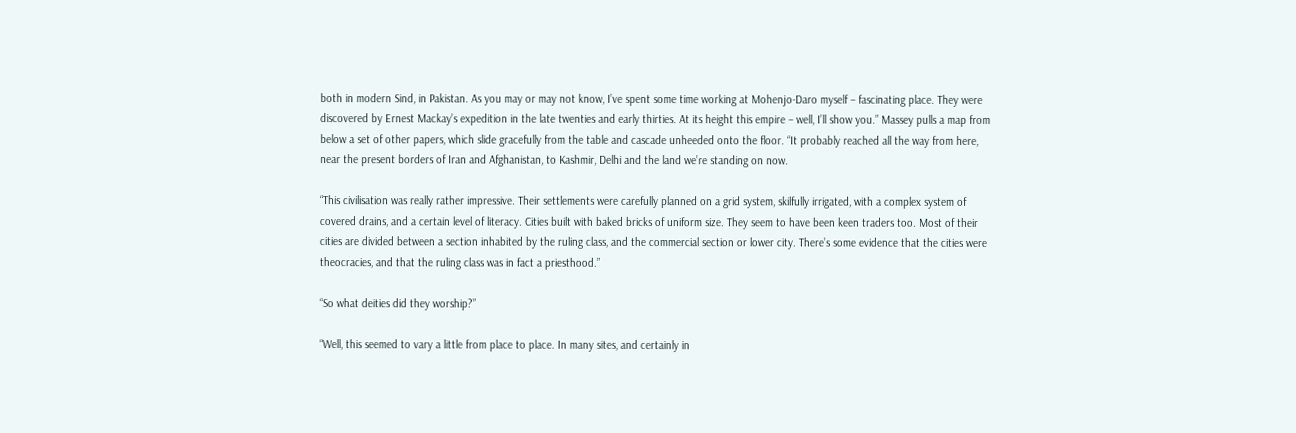both in modern Sind, in Pakistan. As you may or may not know, I’ve spent some time working at Mohenjo-Daro myself – fascinating place. They were discovered by Ernest Mackay’s expedition in the late twenties and early thirties. At its height this empire – well, I’ll show you.” Massey pulls a map from below a set of other papers, which slide gracefully from the table and cascade unheeded onto the floor. “It probably reached all the way from here, near the present borders of Iran and Afghanistan, to Kashmir, Delhi and the land we’re standing on now.

“This civilisation was really rather impressive. Their settlements were carefully planned on a grid system, skilfully irrigated, with a complex system of covered drains, and a certain level of literacy. Cities built with baked bricks of uniform size. They seem to have been keen traders too. Most of their cities are divided between a section inhabited by the ruling class, and the commercial section or lower city. There’s some evidence that the cities were theocracies, and that the ruling class was in fact a priesthood.”

“So what deities did they worship?”

“Well, this seemed to vary a little from place to place. In many sites, and certainly in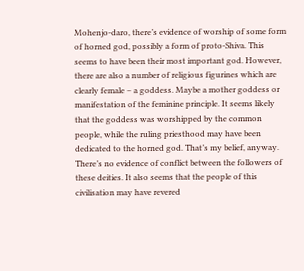Mohenjo-daro, there’s evidence of worship of some form of horned god, possibly a form of proto-Shiva. This seems to have been their most important god. However, there are also a number of religious figurines which are clearly female – a goddess. Maybe a mother goddess or manifestation of the feminine principle. It seems likely that the goddess was worshipped by the common people, while the ruling priesthood may have been dedicated to the horned god. That’s my belief, anyway. There’s no evidence of conflict between the followers of these deities. It also seems that the people of this civilisation may have revered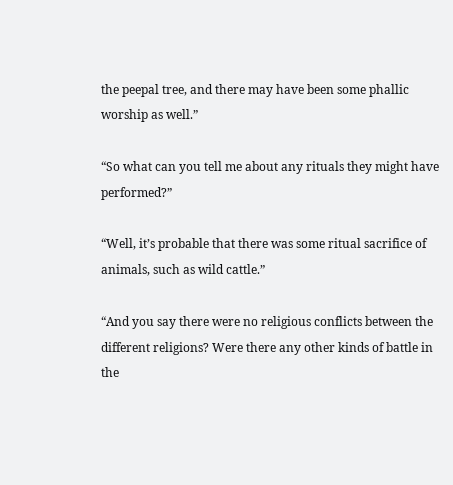the peepal tree, and there may have been some phallic worship as well.”

“So what can you tell me about any rituals they might have performed?”

“Well, it’s probable that there was some ritual sacrifice of animals, such as wild cattle.”

“And you say there were no religious conflicts between the different religions? Were there any other kinds of battle in the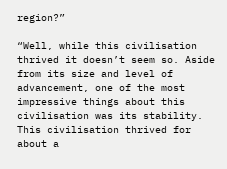region?”

“Well, while this civilisation thrived it doesn’t seem so. Aside from its size and level of advancement, one of the most impressive things about this civilisation was its stability. This civilisation thrived for about a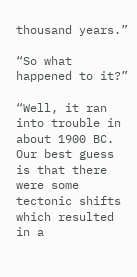thousand years.”

“So what happened to it?”

“Well, it ran into trouble in about 1900 BC. Our best guess is that there were some tectonic shifts which resulted in a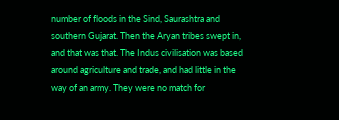number of floods in the Sind, Saurashtra and southern Gujarat. Then the Aryan tribes swept in, and that was that. The Indus civilisation was based around agriculture and trade, and had little in the way of an army. They were no match for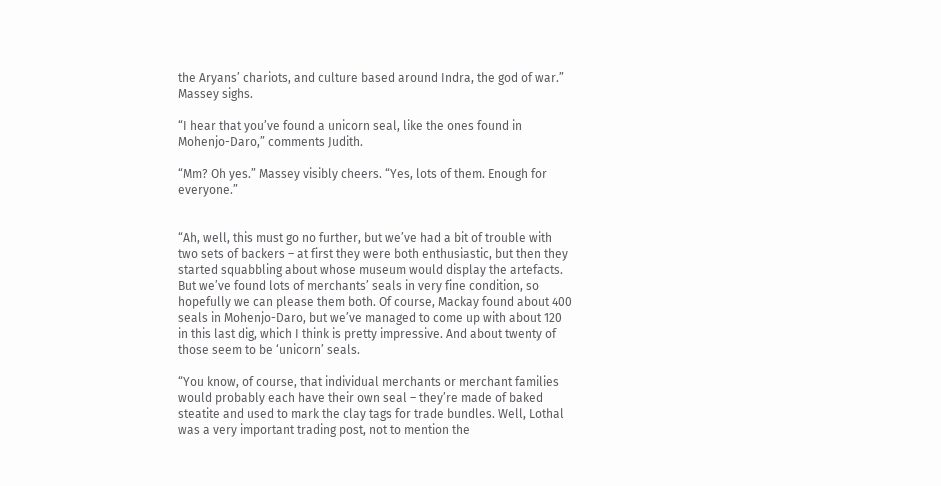the Aryans’ chariots, and culture based around Indra, the god of war.” Massey sighs.

“I hear that you’ve found a unicorn seal, like the ones found in Mohenjo-Daro,” comments Judith.

“Mm? Oh yes.” Massey visibly cheers. “Yes, lots of them. Enough for everyone.”


“Ah, well, this must go no further, but we’ve had a bit of trouble with two sets of backers – at first they were both enthusiastic, but then they started squabbling about whose museum would display the artefacts. But we’ve found lots of merchants’ seals in very fine condition, so hopefully we can please them both. Of course, Mackay found about 400 seals in Mohenjo-Daro, but we’ve managed to come up with about 120 in this last dig, which I think is pretty impressive. And about twenty of those seem to be ‘unicorn’ seals.

“You know, of course, that individual merchants or merchant families would probably each have their own seal – they’re made of baked steatite and used to mark the clay tags for trade bundles. Well, Lothal was a very important trading post, not to mention the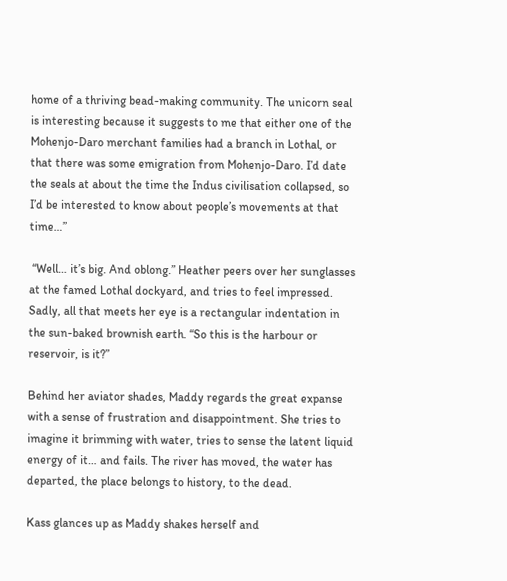home of a thriving bead-making community. The unicorn seal is interesting because it suggests to me that either one of the Mohenjo-Daro merchant families had a branch in Lothal, or that there was some emigration from Mohenjo-Daro. I’d date the seals at about the time the Indus civilisation collapsed, so I’d be interested to know about people’s movements at that time…”

 “Well… it’s big. And oblong.” Heather peers over her sunglasses at the famed Lothal dockyard, and tries to feel impressed. Sadly, all that meets her eye is a rectangular indentation in the sun-baked brownish earth. “So this is the harbour or reservoir, is it?”

Behind her aviator shades, Maddy regards the great expanse with a sense of frustration and disappointment. She tries to imagine it brimming with water, tries to sense the latent liquid energy of it… and fails. The river has moved, the water has departed, the place belongs to history, to the dead.

Kass glances up as Maddy shakes herself and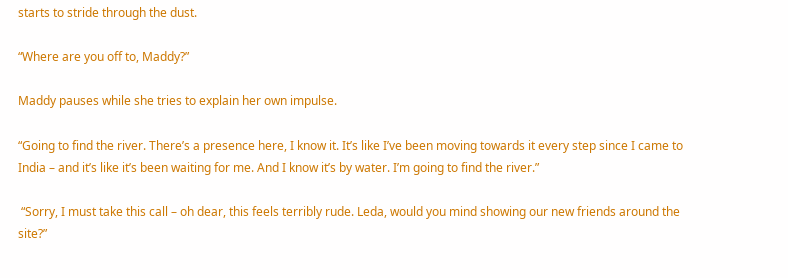starts to stride through the dust.

“Where are you off to, Maddy?”

Maddy pauses while she tries to explain her own impulse.

“Going to find the river. There’s a presence here, I know it. It’s like I’ve been moving towards it every step since I came to India – and it’s like it’s been waiting for me. And I know it’s by water. I’m going to find the river.”

 “Sorry, I must take this call – oh dear, this feels terribly rude. Leda, would you mind showing our new friends around the site?”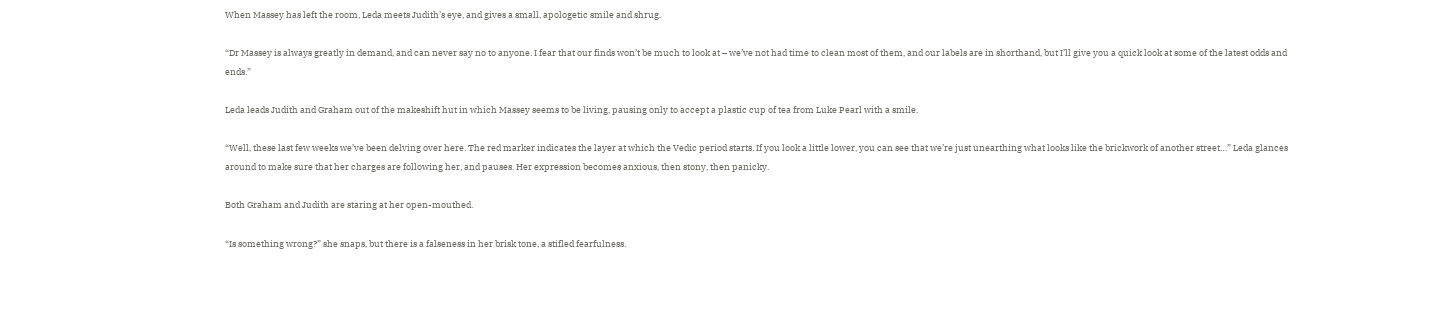When Massey has left the room, Leda meets Judith’s eye, and gives a small, apologetic smile and shrug.

“Dr Massey is always greatly in demand, and can never say no to anyone. I fear that our finds won’t be much to look at – we’ve not had time to clean most of them, and our labels are in shorthand, but I’ll give you a quick look at some of the latest odds and ends.”

Leda leads Judith and Graham out of the makeshift hut in which Massey seems to be living, pausing only to accept a plastic cup of tea from Luke Pearl with a smile.

“Well, these last few weeks we’ve been delving over here. The red marker indicates the layer at which the Vedic period starts. If you look a little lower, you can see that we’re just unearthing what looks like the brickwork of another street…” Leda glances around to make sure that her charges are following her, and pauses. Her expression becomes anxious, then stony, then panicky.

Both Graham and Judith are staring at her open-mouthed.

“Is something wrong?” she snaps, but there is a falseness in her brisk tone, a stifled fearfulness.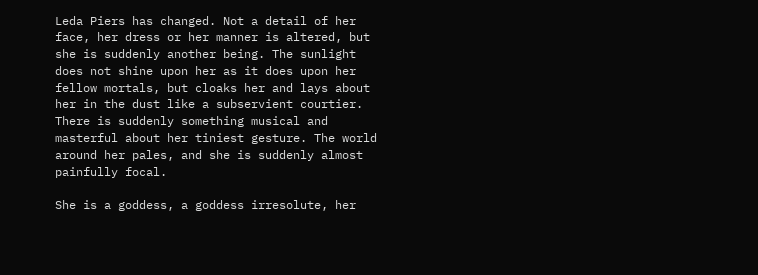Leda Piers has changed. Not a detail of her face, her dress or her manner is altered, but she is suddenly another being. The sunlight does not shine upon her as it does upon her fellow mortals, but cloaks her and lays about her in the dust like a subservient courtier. There is suddenly something musical and masterful about her tiniest gesture. The world around her pales, and she is suddenly almost painfully focal.

She is a goddess, a goddess irresolute, her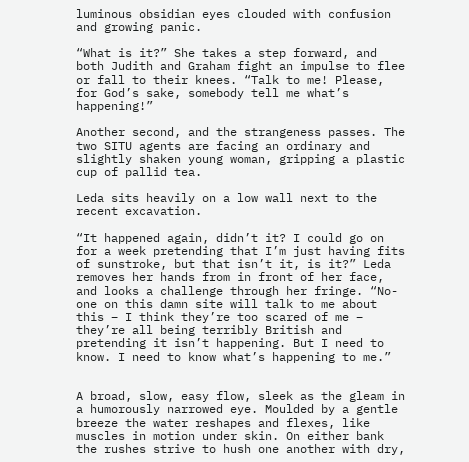luminous obsidian eyes clouded with confusion and growing panic.

“What is it?” She takes a step forward, and both Judith and Graham fight an impulse to flee or fall to their knees. “Talk to me! Please, for God’s sake, somebody tell me what’s happening!”

Another second, and the strangeness passes. The two SITU agents are facing an ordinary and slightly shaken young woman, gripping a plastic cup of pallid tea.

Leda sits heavily on a low wall next to the recent excavation.

“It happened again, didn’t it? I could go on for a week pretending that I’m just having fits of sunstroke, but that isn’t it, is it?” Leda removes her hands from in front of her face, and looks a challenge through her fringe. “No-one on this damn site will talk to me about this – I think they’re too scared of me – they’re all being terribly British and pretending it isn’t happening. But I need to know. I need to know what’s happening to me.”


A broad, slow, easy flow, sleek as the gleam in a humorously narrowed eye. Moulded by a gentle breeze the water reshapes and flexes, like muscles in motion under skin. On either bank the rushes strive to hush one another with dry,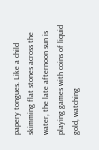papery tongues. Like a child skimming flat stones across the water, the late afternoon sun is playing games with coins of liquid gold, watching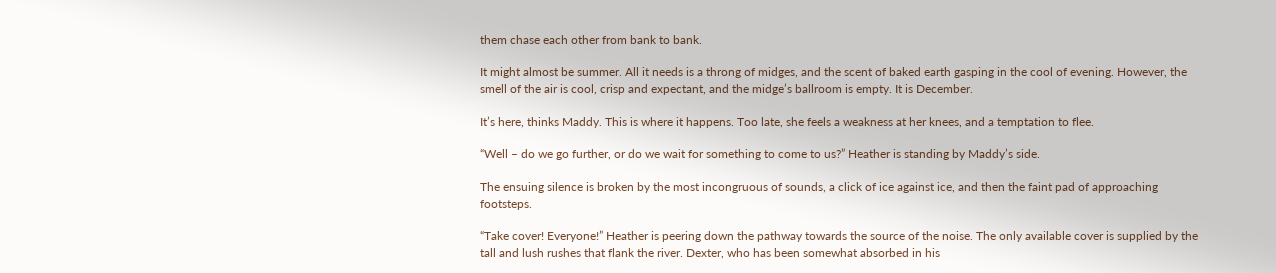them chase each other from bank to bank.

It might almost be summer. All it needs is a throng of midges, and the scent of baked earth gasping in the cool of evening. However, the smell of the air is cool, crisp and expectant, and the midge’s ballroom is empty. It is December.

It’s here, thinks Maddy. This is where it happens. Too late, she feels a weakness at her knees, and a temptation to flee.

“Well – do we go further, or do we wait for something to come to us?” Heather is standing by Maddy’s side.

The ensuing silence is broken by the most incongruous of sounds, a click of ice against ice, and then the faint pad of approaching footsteps.

“Take cover! Everyone!” Heather is peering down the pathway towards the source of the noise. The only available cover is supplied by the tall and lush rushes that flank the river. Dexter, who has been somewhat absorbed in his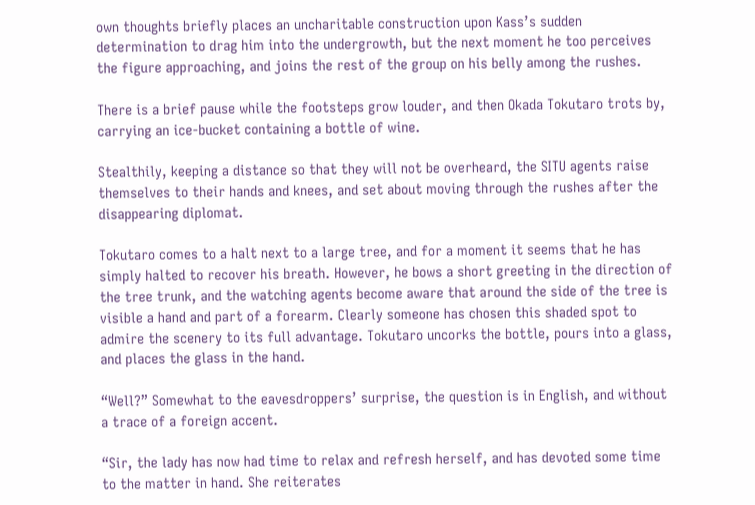own thoughts briefly places an uncharitable construction upon Kass’s sudden determination to drag him into the undergrowth, but the next moment he too perceives the figure approaching, and joins the rest of the group on his belly among the rushes.

There is a brief pause while the footsteps grow louder, and then Okada Tokutaro trots by, carrying an ice-bucket containing a bottle of wine.

Stealthily, keeping a distance so that they will not be overheard, the SITU agents raise themselves to their hands and knees, and set about moving through the rushes after the disappearing diplomat.

Tokutaro comes to a halt next to a large tree, and for a moment it seems that he has simply halted to recover his breath. However, he bows a short greeting in the direction of the tree trunk, and the watching agents become aware that around the side of the tree is visible a hand and part of a forearm. Clearly someone has chosen this shaded spot to admire the scenery to its full advantage. Tokutaro uncorks the bottle, pours into a glass, and places the glass in the hand.

“Well?” Somewhat to the eavesdroppers’ surprise, the question is in English, and without a trace of a foreign accent.

“Sir, the lady has now had time to relax and refresh herself, and has devoted some time to the matter in hand. She reiterates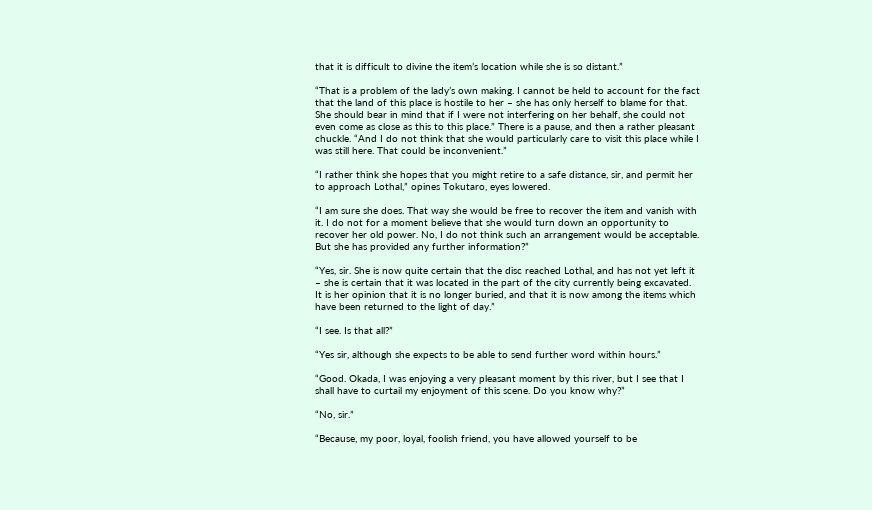that it is difficult to divine the item’s location while she is so distant.”

“That is a problem of the lady’s own making. I cannot be held to account for the fact that the land of this place is hostile to her – she has only herself to blame for that. She should bear in mind that if I were not interfering on her behalf, she could not even come as close as this to this place.” There is a pause, and then a rather pleasant chuckle. “And I do not think that she would particularly care to visit this place while I was still here. That could be inconvenient.”

“I rather think she hopes that you might retire to a safe distance, sir, and permit her to approach Lothal,” opines Tokutaro, eyes lowered.

“I am sure she does. That way she would be free to recover the item and vanish with it. I do not for a moment believe that she would turn down an opportunity to recover her old power. No, I do not think such an arrangement would be acceptable. But she has provided any further information?”

“Yes, sir. She is now quite certain that the disc reached Lothal, and has not yet left it – she is certain that it was located in the part of the city currently being excavated. It is her opinion that it is no longer buried, and that it is now among the items which have been returned to the light of day.”

“I see. Is that all?”

“Yes sir, although she expects to be able to send further word within hours.”

“Good. Okada, I was enjoying a very pleasant moment by this river, but I see that I shall have to curtail my enjoyment of this scene. Do you know why?”

“No, sir.”

“Because, my poor, loyal, foolish friend, you have allowed yourself to be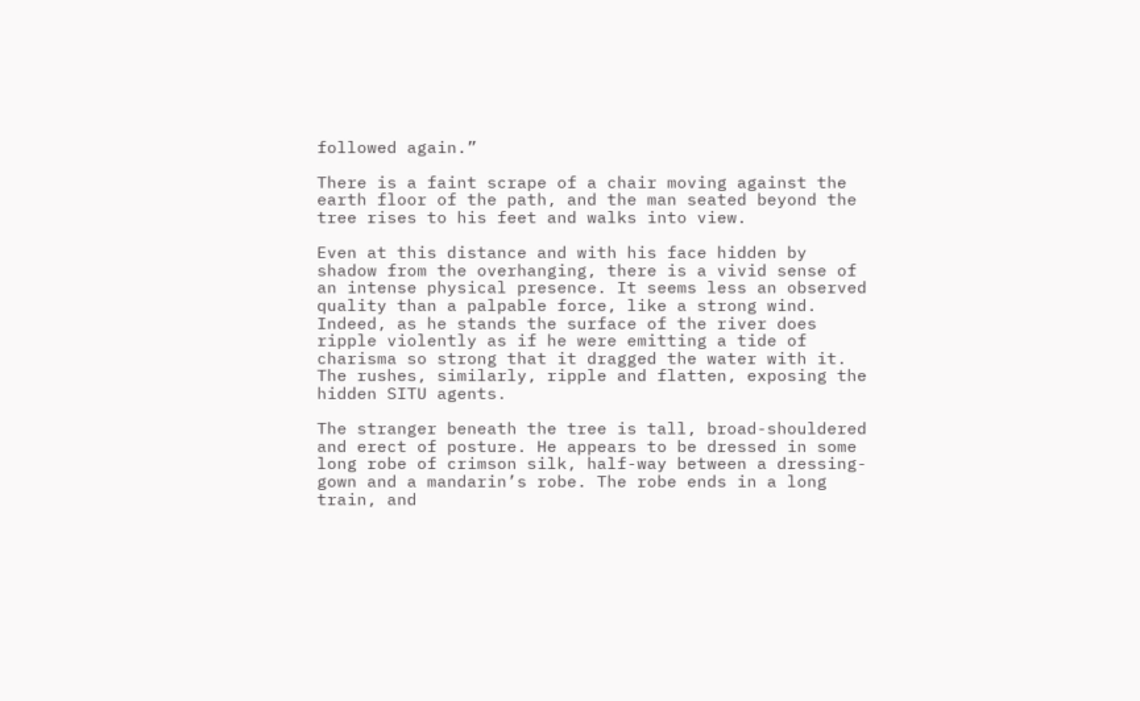followed again.”

There is a faint scrape of a chair moving against the earth floor of the path, and the man seated beyond the tree rises to his feet and walks into view.

Even at this distance and with his face hidden by shadow from the overhanging, there is a vivid sense of an intense physical presence. It seems less an observed quality than a palpable force, like a strong wind. Indeed, as he stands the surface of the river does ripple violently as if he were emitting a tide of charisma so strong that it dragged the water with it. The rushes, similarly, ripple and flatten, exposing the hidden SITU agents.

The stranger beneath the tree is tall, broad-shouldered and erect of posture. He appears to be dressed in some long robe of crimson silk, half-way between a dressing-gown and a mandarin’s robe. The robe ends in a long train, and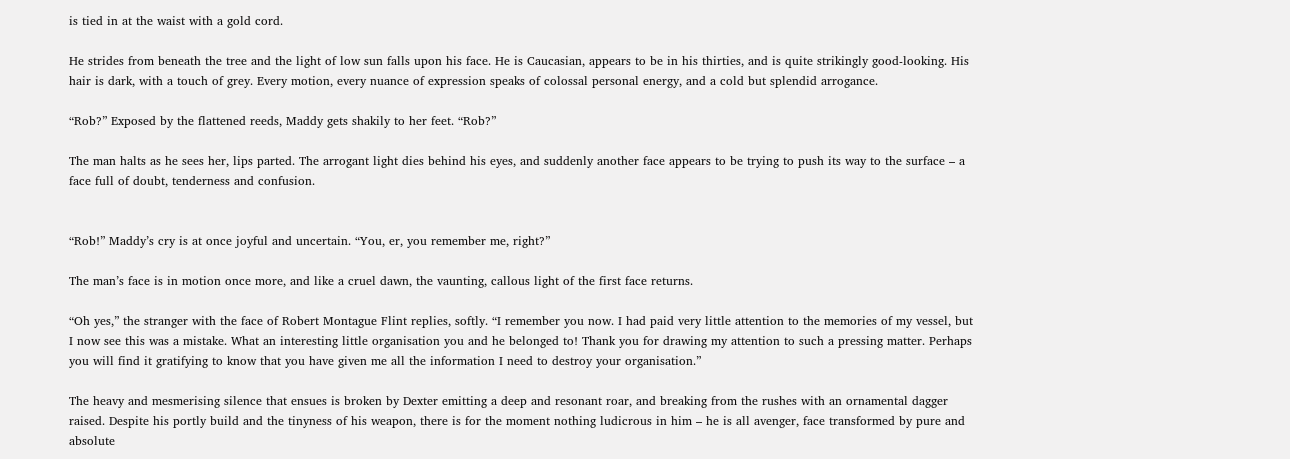is tied in at the waist with a gold cord.

He strides from beneath the tree and the light of low sun falls upon his face. He is Caucasian, appears to be in his thirties, and is quite strikingly good-looking. His hair is dark, with a touch of grey. Every motion, every nuance of expression speaks of colossal personal energy, and a cold but splendid arrogance.

“Rob?” Exposed by the flattened reeds, Maddy gets shakily to her feet. “Rob?”

The man halts as he sees her, lips parted. The arrogant light dies behind his eyes, and suddenly another face appears to be trying to push its way to the surface – a face full of doubt, tenderness and confusion.


“Rob!” Maddy’s cry is at once joyful and uncertain. “You, er, you remember me, right?”

The man’s face is in motion once more, and like a cruel dawn, the vaunting, callous light of the first face returns.

“Oh yes,” the stranger with the face of Robert Montague Flint replies, softly. “I remember you now. I had paid very little attention to the memories of my vessel, but I now see this was a mistake. What an interesting little organisation you and he belonged to! Thank you for drawing my attention to such a pressing matter. Perhaps you will find it gratifying to know that you have given me all the information I need to destroy your organisation.”

The heavy and mesmerising silence that ensues is broken by Dexter emitting a deep and resonant roar, and breaking from the rushes with an ornamental dagger raised. Despite his portly build and the tinyness of his weapon, there is for the moment nothing ludicrous in him – he is all avenger, face transformed by pure and absolute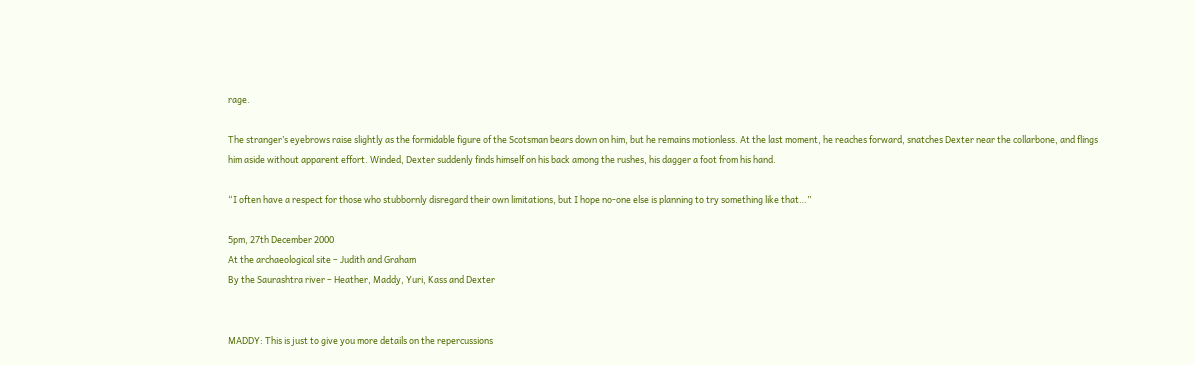rage.

The stranger’s eyebrows raise slightly as the formidable figure of the Scotsman bears down on him, but he remains motionless. At the last moment, he reaches forward, snatches Dexter near the collarbone, and flings him aside without apparent effort. Winded, Dexter suddenly finds himself on his back among the rushes, his dagger a foot from his hand.

“I often have a respect for those who stubbornly disregard their own limitations, but I hope no-one else is planning to try something like that…”

5pm, 27th December 2000
At the archaeological site – Judith and Graham
By the Saurashtra river – Heather, Maddy, Yuri, Kass and Dexter


MADDY: This is just to give you more details on the repercussions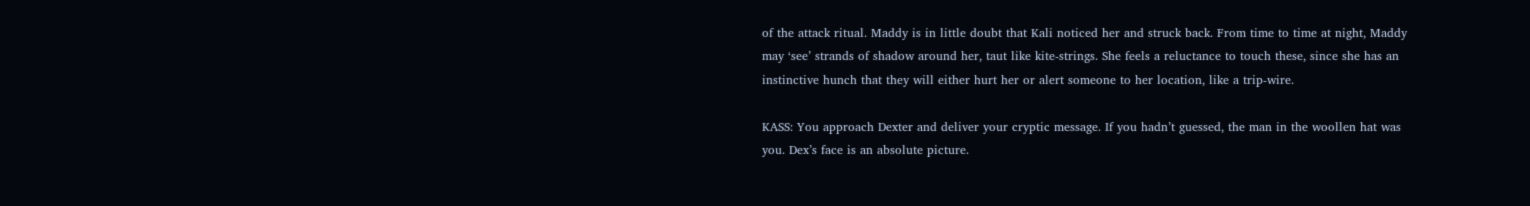of the attack ritual. Maddy is in little doubt that Kali noticed her and struck back. From time to time at night, Maddy may ‘see’ strands of shadow around her, taut like kite-strings. She feels a reluctance to touch these, since she has an instinctive hunch that they will either hurt her or alert someone to her location, like a trip-wire.

KASS: You approach Dexter and deliver your cryptic message. If you hadn’t guessed, the man in the woollen hat was you. Dex’s face is an absolute picture.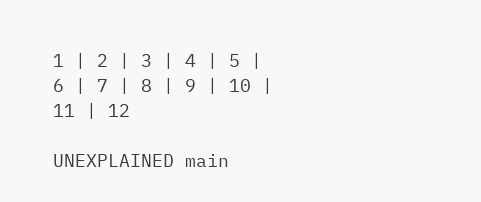1 | 2 | 3 | 4 | 5 | 6 | 7 | 8 | 9 | 10 | 11 | 12

UNEXPLAINED main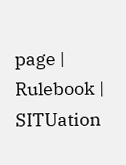page | Rulebook | SITUation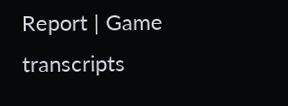Report | Game transcripts